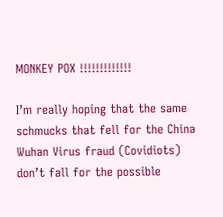MONKEY POX !!!!!!!!!!!!!

I’m really hoping that the same schmucks that fell for the China Wuhan Virus fraud (Covidiots) don’t fall for the possible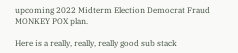upcoming 2022 Midterm Election Democrat Fraud MONKEY POX plan.

Here is a really, really, really good sub stack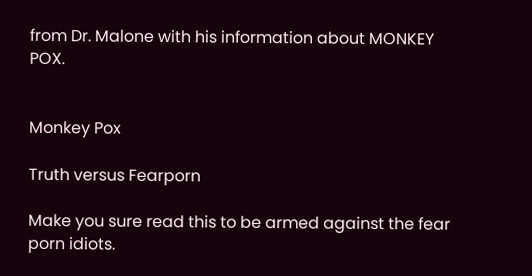from Dr. Malone with his information about MONKEY POX.


Monkey Pox

Truth versus Fearporn

Make you sure read this to be armed against the fear porn idiots.